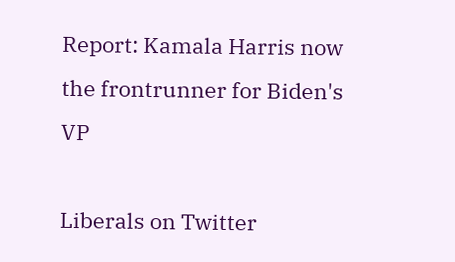Report: Kamala Harris now the frontrunner for Biden's VP

Liberals on Twitter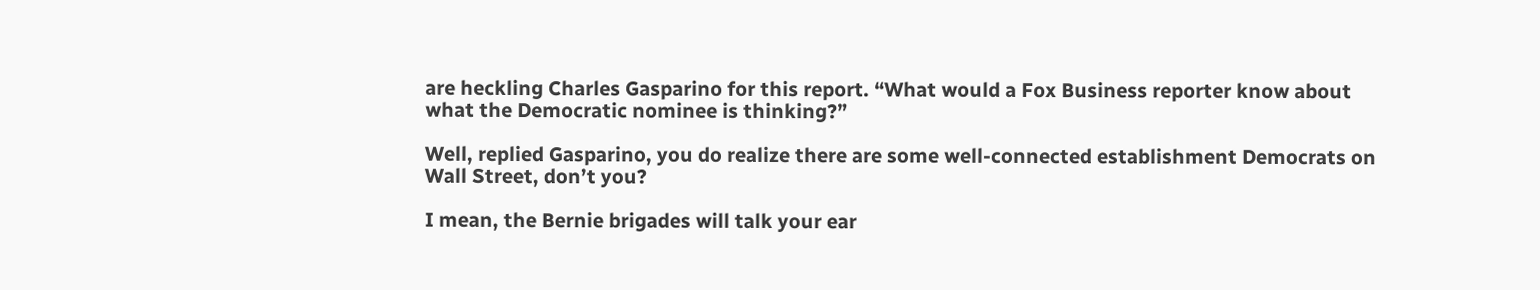are heckling Charles Gasparino for this report. “What would a Fox Business reporter know about what the Democratic nominee is thinking?”

Well, replied Gasparino, you do realize there are some well-connected establishment Democrats on Wall Street, don’t you?

I mean, the Bernie brigades will talk your ear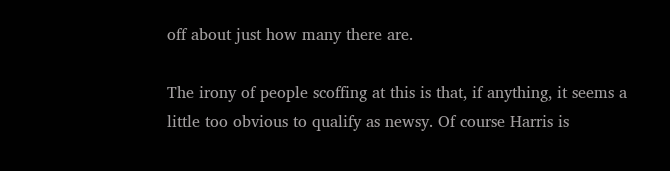off about just how many there are.

The irony of people scoffing at this is that, if anything, it seems a little too obvious to qualify as newsy. Of course Harris is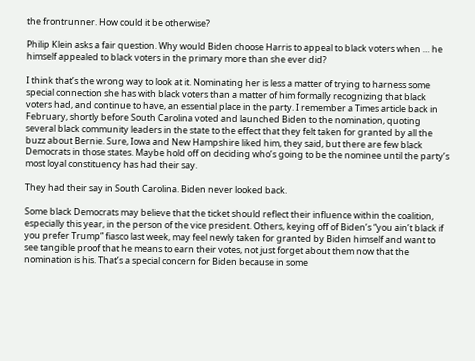the frontrunner. How could it be otherwise?

Philip Klein asks a fair question. Why would Biden choose Harris to appeal to black voters when … he himself appealed to black voters in the primary more than she ever did?

I think that’s the wrong way to look at it. Nominating her is less a matter of trying to harness some special connection she has with black voters than a matter of him formally recognizing that black voters had, and continue to have, an essential place in the party. I remember a Times article back in February, shortly before South Carolina voted and launched Biden to the nomination, quoting several black community leaders in the state to the effect that they felt taken for granted by all the buzz about Bernie. Sure, Iowa and New Hampshire liked him, they said, but there are few black Democrats in those states. Maybe hold off on deciding who’s going to be the nominee until the party’s most loyal constituency has had their say.

They had their say in South Carolina. Biden never looked back.

Some black Democrats may believe that the ticket should reflect their influence within the coalition, especially this year, in the person of the vice president. Others, keying off of Biden’s “you ain’t black if you prefer Trump” fiasco last week, may feel newly taken for granted by Biden himself and want to see tangible proof that he means to earn their votes, not just forget about them now that the nomination is his. That’s a special concern for Biden because in some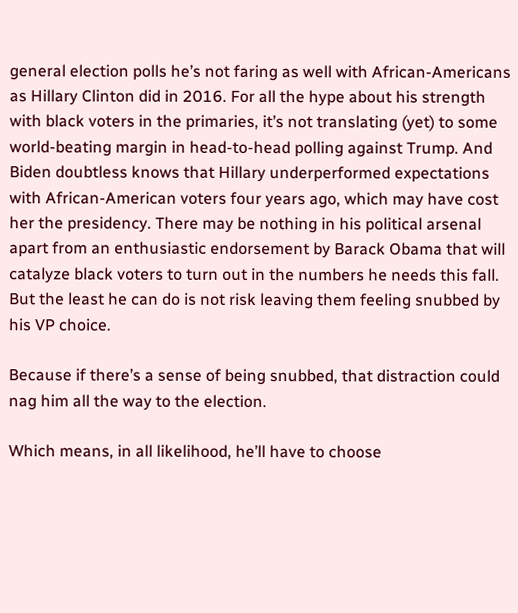general election polls he’s not faring as well with African-Americans as Hillary Clinton did in 2016. For all the hype about his strength with black voters in the primaries, it’s not translating (yet) to some world-beating margin in head-to-head polling against Trump. And Biden doubtless knows that Hillary underperformed expectations with African-American voters four years ago, which may have cost her the presidency. There may be nothing in his political arsenal apart from an enthusiastic endorsement by Barack Obama that will catalyze black voters to turn out in the numbers he needs this fall. But the least he can do is not risk leaving them feeling snubbed by his VP choice.

Because if there’s a sense of being snubbed, that distraction could nag him all the way to the election.

Which means, in all likelihood, he’ll have to choose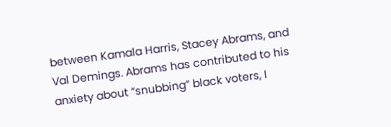between Kamala Harris, Stacey Abrams, and Val Demings. Abrams has contributed to his anxiety about “snubbing” black voters, I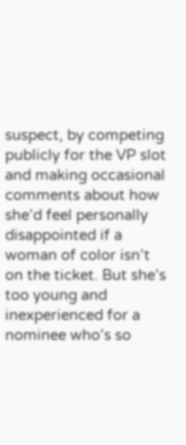suspect, by competing publicly for the VP slot and making occasional comments about how she’d feel personally disappointed if a woman of color isn’t on the ticket. But she’s too young and inexperienced for a nominee who’s so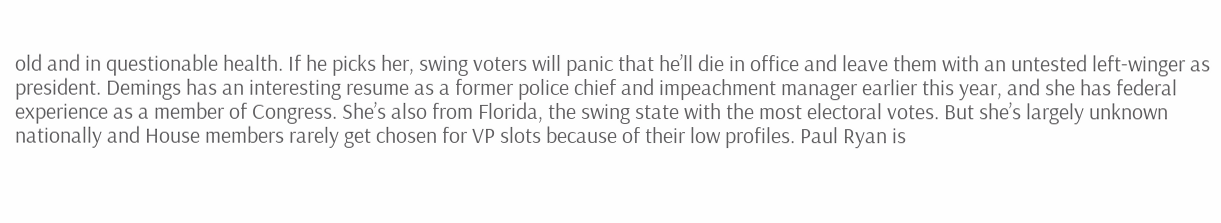old and in questionable health. If he picks her, swing voters will panic that he’ll die in office and leave them with an untested left-winger as president. Demings has an interesting resume as a former police chief and impeachment manager earlier this year, and she has federal experience as a member of Congress. She’s also from Florida, the swing state with the most electoral votes. But she’s largely unknown nationally and House members rarely get chosen for VP slots because of their low profiles. Paul Ryan is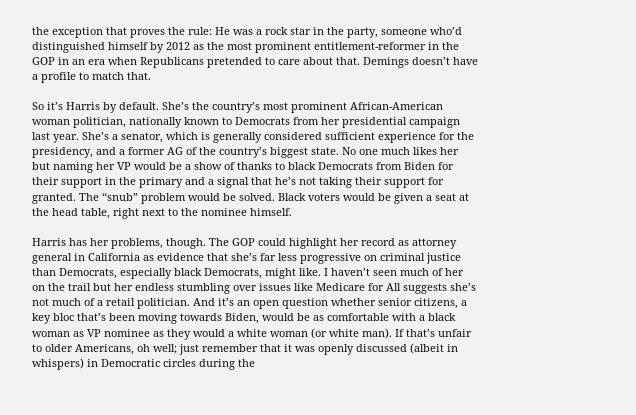the exception that proves the rule: He was a rock star in the party, someone who’d distinguished himself by 2012 as the most prominent entitlement-reformer in the GOP in an era when Republicans pretended to care about that. Demings doesn’t have a profile to match that.

So it’s Harris by default. She’s the country’s most prominent African-American woman politician, nationally known to Democrats from her presidential campaign last year. She’s a senator, which is generally considered sufficient experience for the presidency, and a former AG of the country’s biggest state. No one much likes her but naming her VP would be a show of thanks to black Democrats from Biden for their support in the primary and a signal that he’s not taking their support for granted. The “snub” problem would be solved. Black voters would be given a seat at the head table, right next to the nominee himself.

Harris has her problems, though. The GOP could highlight her record as attorney general in California as evidence that she’s far less progressive on criminal justice than Democrats, especially black Democrats, might like. I haven’t seen much of her on the trail but her endless stumbling over issues like Medicare for All suggests she’s not much of a retail politician. And it’s an open question whether senior citizens, a key bloc that’s been moving towards Biden, would be as comfortable with a black woman as VP nominee as they would a white woman (or white man). If that’s unfair to older Americans, oh well; just remember that it was openly discussed (albeit in whispers) in Democratic circles during the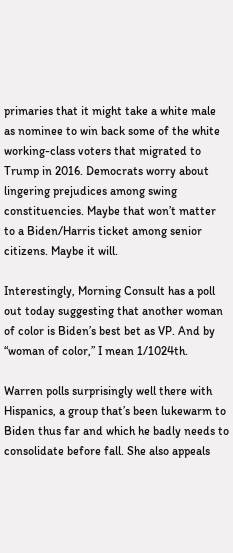primaries that it might take a white male as nominee to win back some of the white working-class voters that migrated to Trump in 2016. Democrats worry about lingering prejudices among swing constituencies. Maybe that won’t matter to a Biden/Harris ticket among senior citizens. Maybe it will.

Interestingly, Morning Consult has a poll out today suggesting that another woman of color is Biden’s best bet as VP. And by “woman of color,” I mean 1/1024th.

Warren polls surprisingly well there with Hispanics, a group that’s been lukewarm to Biden thus far and which he badly needs to consolidate before fall. She also appeals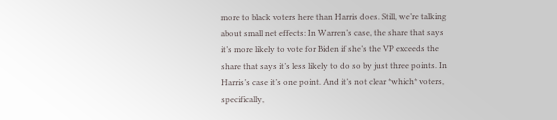more to black voters here than Harris does. Still, we’re talking about small net effects: In Warren’s case, the share that says it’s more likely to vote for Biden if she’s the VP exceeds the share that says it’s less likely to do so by just three points. In Harris’s case it’s one point. And it’s not clear *which* voters, specifically,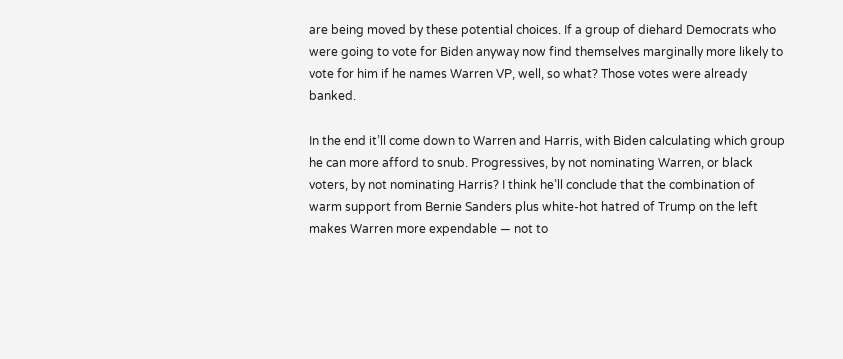are being moved by these potential choices. If a group of diehard Democrats who were going to vote for Biden anyway now find themselves marginally more likely to vote for him if he names Warren VP, well, so what? Those votes were already banked.

In the end it’ll come down to Warren and Harris, with Biden calculating which group he can more afford to snub. Progressives, by not nominating Warren, or black voters, by not nominating Harris? I think he’ll conclude that the combination of warm support from Bernie Sanders plus white-hot hatred of Trump on the left makes Warren more expendable — not to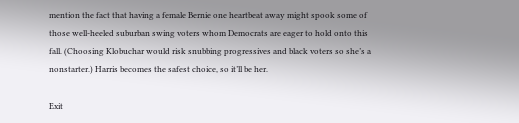mention the fact that having a female Bernie one heartbeat away might spook some of those well-heeled suburban swing voters whom Democrats are eager to hold onto this fall. (Choosing Klobuchar would risk snubbing progressives and black voters so she’s a nonstarter.) Harris becomes the safest choice, so it’ll be her.

Exit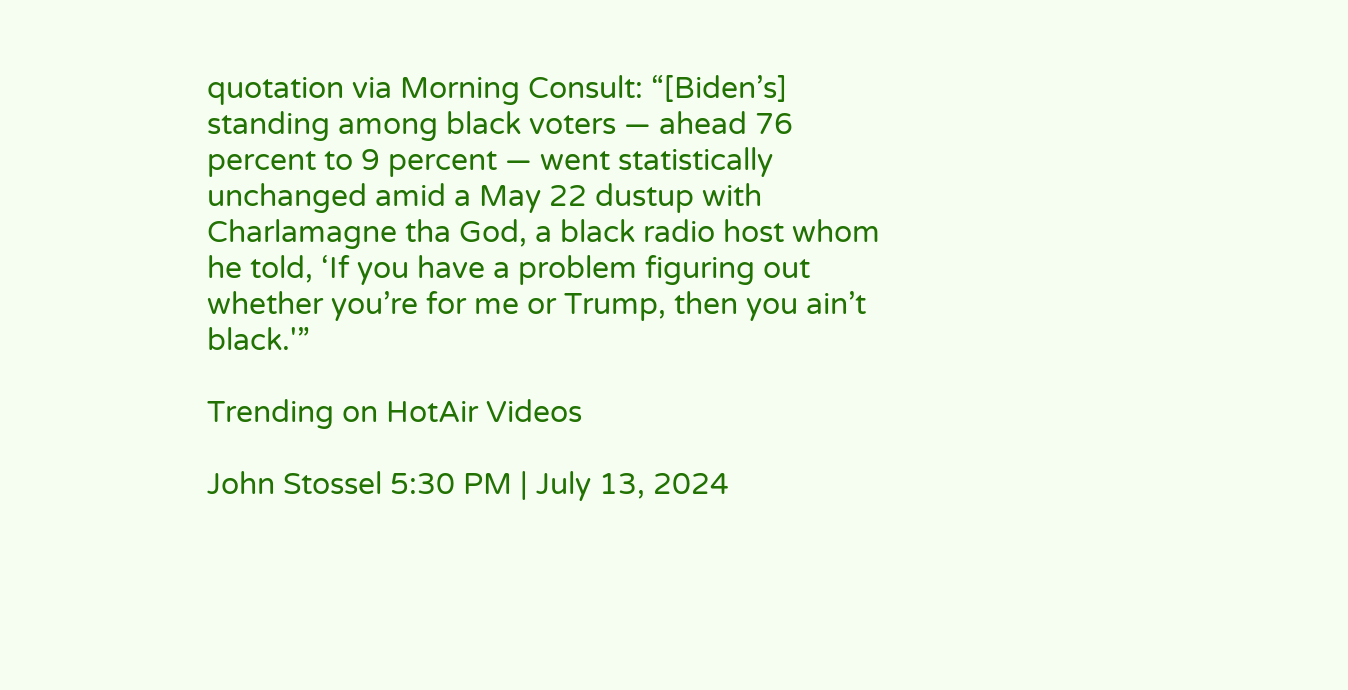quotation via Morning Consult: “[Biden’s] standing among black voters — ahead 76 percent to 9 percent — went statistically unchanged amid a May 22 dustup with Charlamagne tha God, a black radio host whom he told, ‘If you have a problem figuring out whether you’re for me or Trump, then you ain’t black.'”

Trending on HotAir Videos

John Stossel 5:30 PM | July 13, 2024